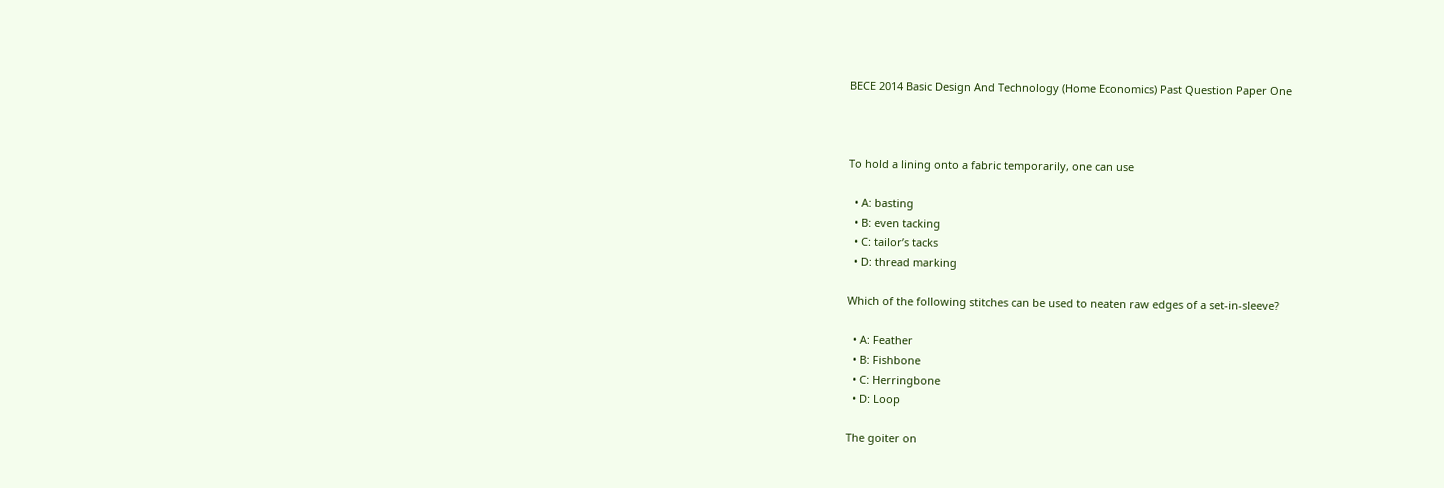BECE 2014 Basic Design And Technology (Home Economics) Past Question Paper One



To hold a lining onto a fabric temporarily, one can use

  • A: basting
  • B: even tacking
  • C: tailor’s tacks
  • D: thread marking

Which of the following stitches can be used to neaten raw edges of a set-in-sleeve?

  • A: Feather
  • B: Fishbone
  • C: Herringbone
  • D: Loop

The goiter on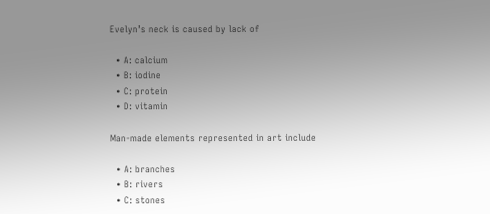Evelyn’s neck is caused by lack of

  • A: calcium
  • B: iodine
  • C: protein
  • D: vitamin

Man-made elements represented in art include

  • A: branches
  • B: rivers
  • C: stones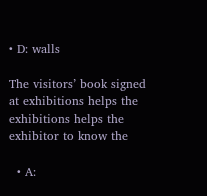• D: walls

The visitors’ book signed at exhibitions helps the exhibitions helps the exhibitor to know the

  • A: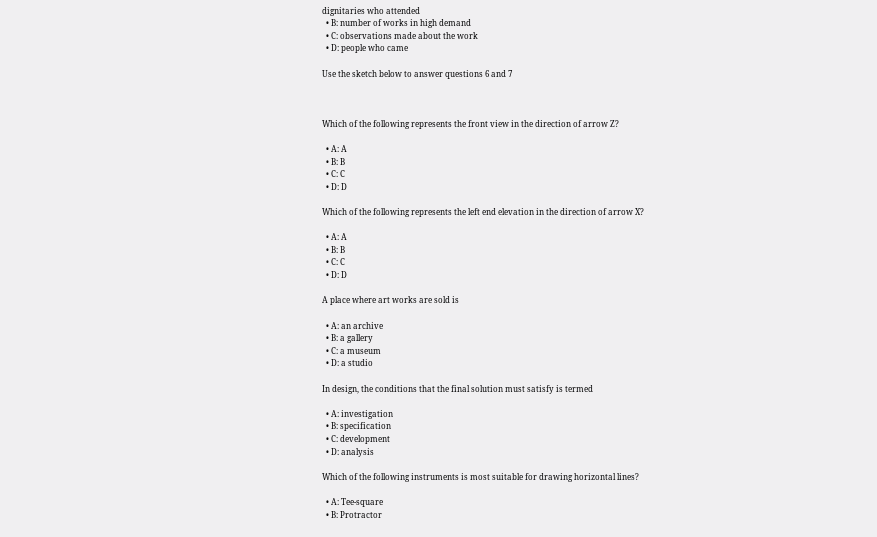dignitaries who attended
  • B: number of works in high demand
  • C: observations made about the work
  • D: people who came

Use the sketch below to answer questions 6 and 7



Which of the following represents the front view in the direction of arrow Z?

  • A: A
  • B: B
  • C: C
  • D: D

Which of the following represents the left end elevation in the direction of arrow X?

  • A: A
  • B: B
  • C: C
  • D: D

A place where art works are sold is

  • A: an archive
  • B: a gallery
  • C: a museum
  • D: a studio

In design, the conditions that the final solution must satisfy is termed

  • A: investigation
  • B: specification
  • C: development
  • D: analysis

Which of the following instruments is most suitable for drawing horizontal lines?

  • A: Tee-square
  • B: Protractor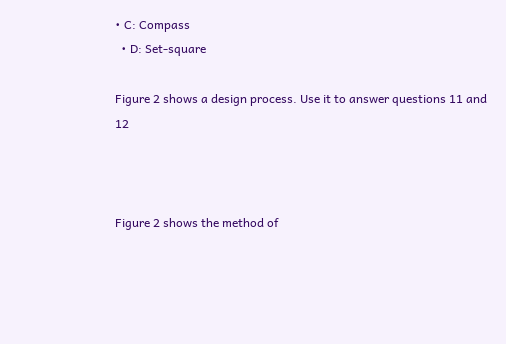• C: Compass
  • D: Set-square

Figure 2 shows a design process. Use it to answer questions 11 and 12



Figure 2 shows the method of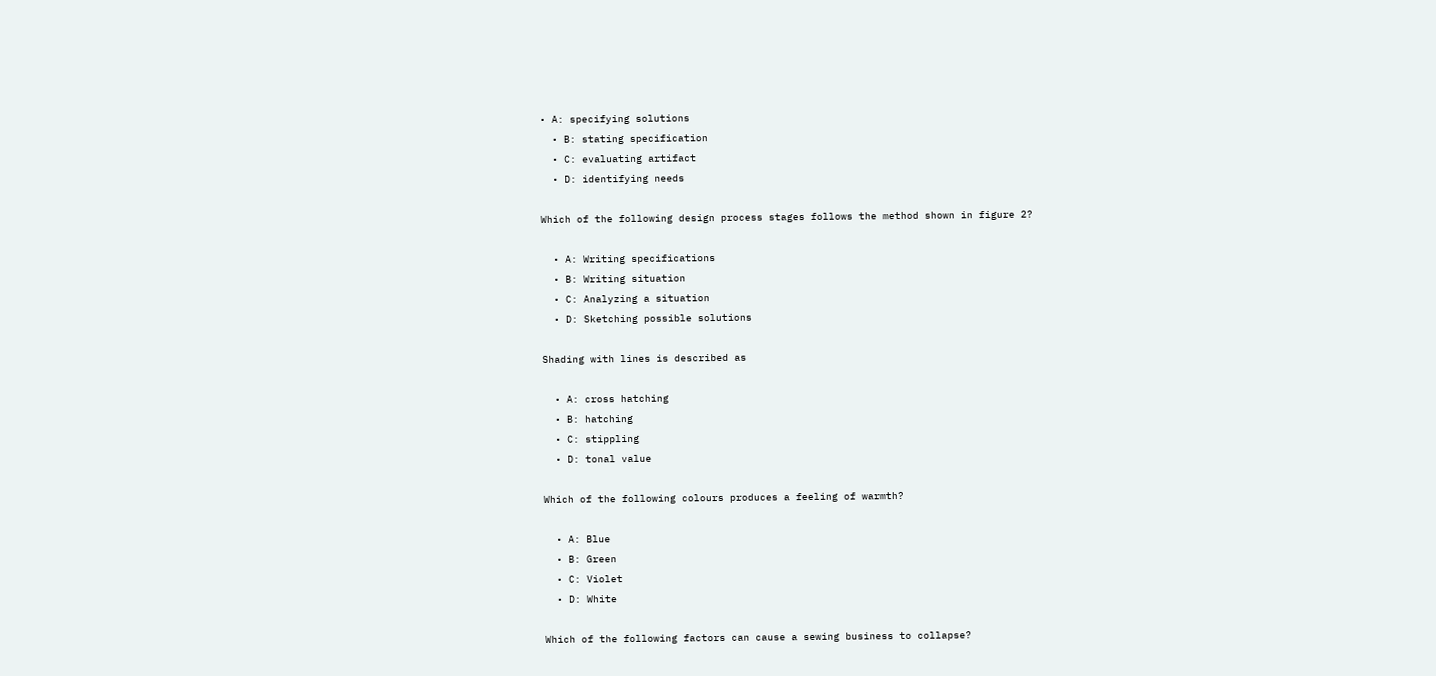• A: specifying solutions
  • B: stating specification
  • C: evaluating artifact
  • D: identifying needs

Which of the following design process stages follows the method shown in figure 2?

  • A: Writing specifications
  • B: Writing situation
  • C: Analyzing a situation
  • D: Sketching possible solutions

Shading with lines is described as

  • A: cross hatching
  • B: hatching
  • C: stippling
  • D: tonal value

Which of the following colours produces a feeling of warmth?

  • A: Blue
  • B: Green
  • C: Violet
  • D: White

Which of the following factors can cause a sewing business to collapse?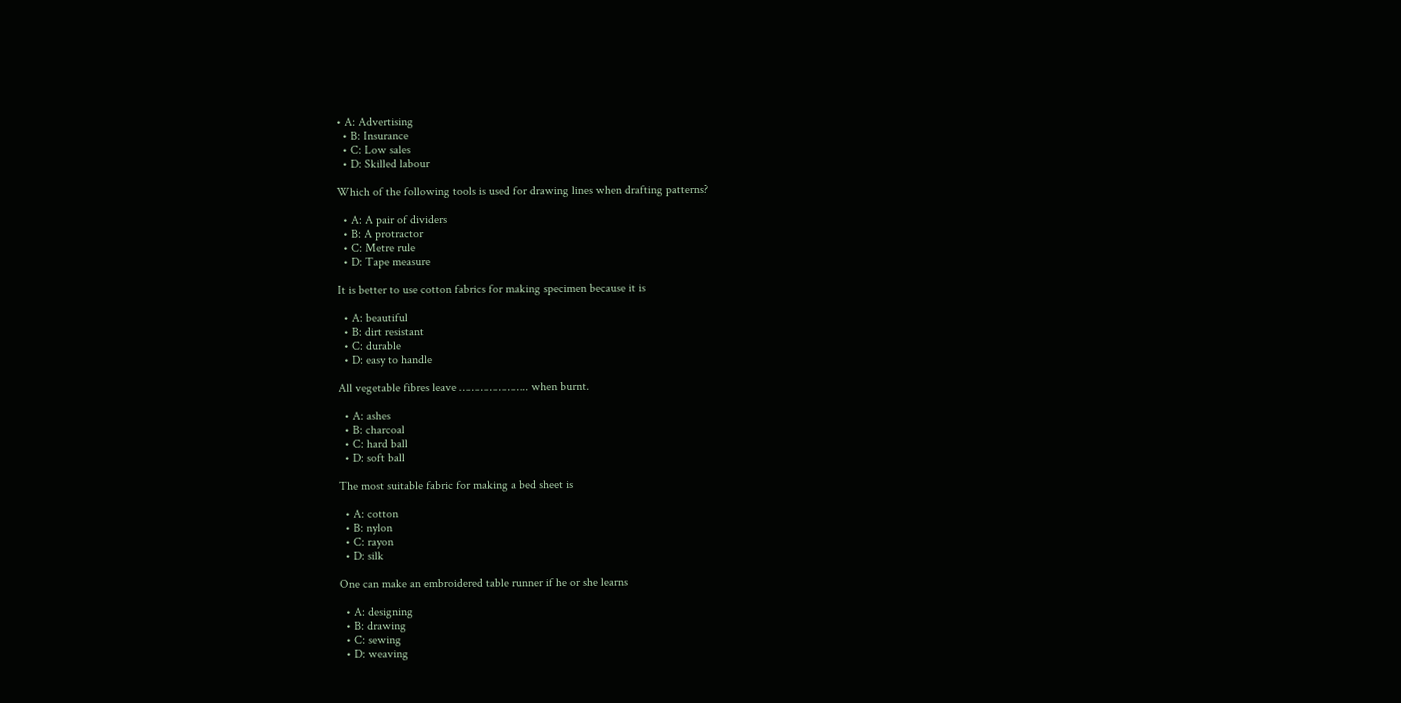• A: Advertising
  • B: Insurance
  • C: Low sales
  • D: Skilled labour

Which of the following tools is used for drawing lines when drafting patterns?

  • A: A pair of dividers
  • B: A protractor
  • C: Metre rule
  • D: Tape measure

It is better to use cotton fabrics for making specimen because it is

  • A: beautiful
  • B: dirt resistant
  • C: durable
  • D: easy to handle

All vegetable fibres leave ………………….. when burnt.

  • A: ashes
  • B: charcoal
  • C: hard ball
  • D: soft ball

The most suitable fabric for making a bed sheet is

  • A: cotton
  • B: nylon
  • C: rayon
  • D: silk

One can make an embroidered table runner if he or she learns

  • A: designing
  • B: drawing
  • C: sewing
  • D: weaving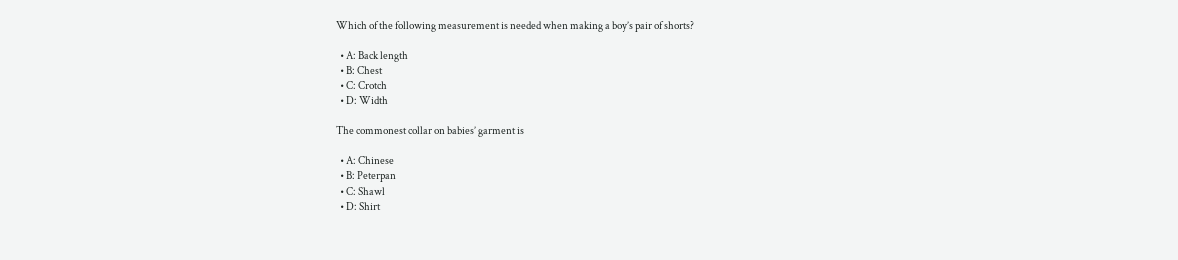Which of the following measurement is needed when making a boy’s pair of shorts?

  • A: Back length
  • B: Chest
  • C: Crotch
  • D: Width

The commonest collar on babies’ garment is

  • A: Chinese
  • B: Peterpan
  • C: Shawl
  • D: Shirt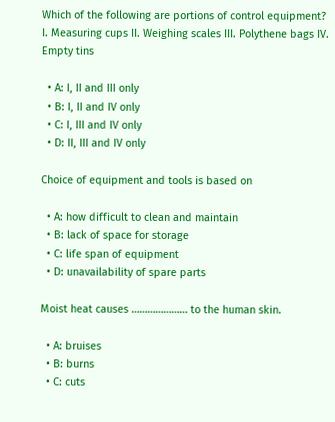Which of the following are portions of control equipment? I. Measuring cups II. Weighing scales III. Polythene bags IV. Empty tins

  • A: I, II and III only
  • B: I, II and IV only
  • C: I, III and IV only
  • D: II, III and IV only

Choice of equipment and tools is based on

  • A: how difficult to clean and maintain
  • B: lack of space for storage
  • C: life span of equipment
  • D: unavailability of spare parts

Moist heat causes ………………… to the human skin.

  • A: bruises
  • B: burns
  • C: cuts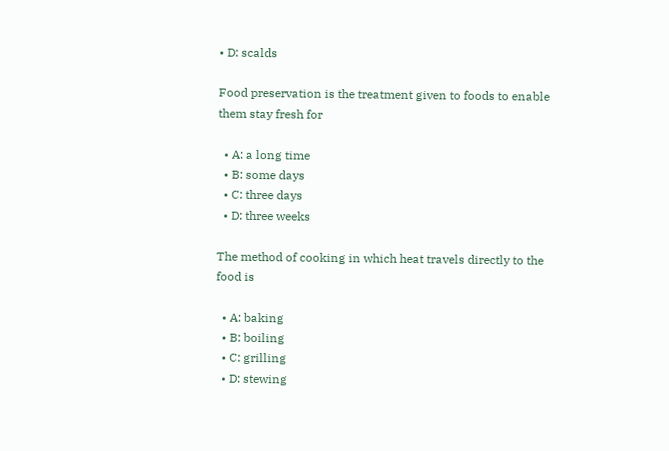• D: scalds

Food preservation is the treatment given to foods to enable them stay fresh for

  • A: a long time
  • B: some days
  • C: three days
  • D: three weeks

The method of cooking in which heat travels directly to the food is

  • A: baking
  • B: boiling
  • C: grilling
  • D: stewing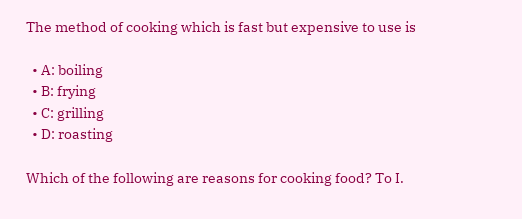The method of cooking which is fast but expensive to use is

  • A: boiling
  • B: frying
  • C: grilling
  • D: roasting

Which of the following are reasons for cooking food? To I.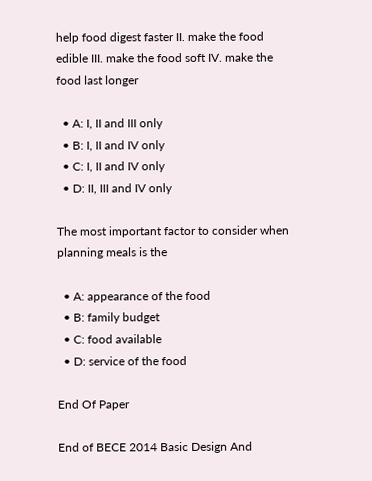help food digest faster II. make the food edible III. make the food soft IV. make the food last longer

  • A: I, II and III only
  • B: I, II and IV only
  • C: I, II and IV only
  • D: II, III and IV only

The most important factor to consider when planning meals is the

  • A: appearance of the food
  • B: family budget
  • C: food available
  • D: service of the food

End Of Paper

End of BECE 2014 Basic Design And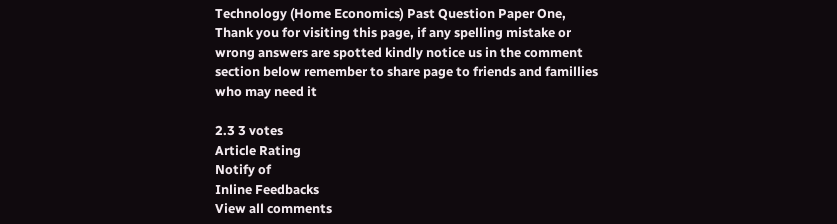Technology (Home Economics) Past Question Paper One, Thank you for visiting this page, if any spelling mistake or wrong answers are spotted kindly notice us in the comment section below remember to share page to friends and famillies who may need it

2.3 3 votes
Article Rating
Notify of
Inline Feedbacks
View all comments